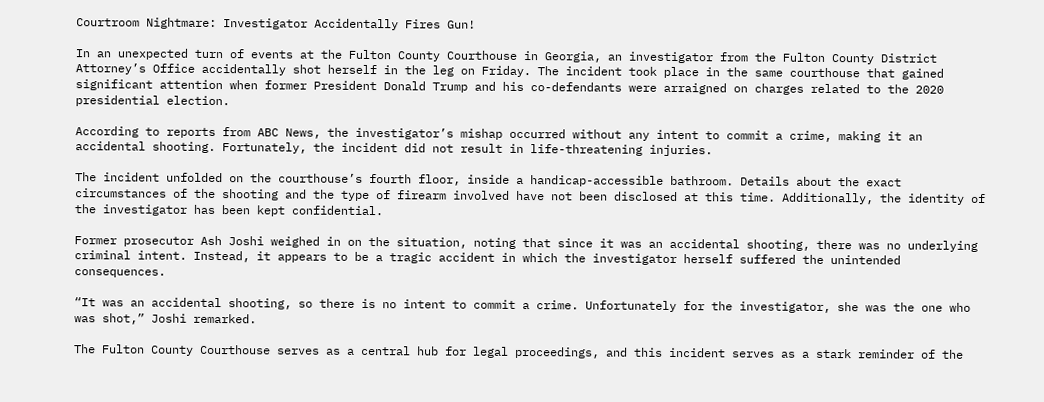Courtroom Nightmare: Investigator Accidentally Fires Gun!

In an unexpected turn of events at the Fulton County Courthouse in Georgia, an investigator from the Fulton County District Attorney’s Office accidentally shot herself in the leg on Friday. The incident took place in the same courthouse that gained significant attention when former President Donald Trump and his co-defendants were arraigned on charges related to the 2020 presidential election.

According to reports from ABC News, the investigator’s mishap occurred without any intent to commit a crime, making it an accidental shooting. Fortunately, the incident did not result in life-threatening injuries.

The incident unfolded on the courthouse’s fourth floor, inside a handicap-accessible bathroom. Details about the exact circumstances of the shooting and the type of firearm involved have not been disclosed at this time. Additionally, the identity of the investigator has been kept confidential.

Former prosecutor Ash Joshi weighed in on the situation, noting that since it was an accidental shooting, there was no underlying criminal intent. Instead, it appears to be a tragic accident in which the investigator herself suffered the unintended consequences.

“It was an accidental shooting, so there is no intent to commit a crime. Unfortunately for the investigator, she was the one who was shot,” Joshi remarked.

The Fulton County Courthouse serves as a central hub for legal proceedings, and this incident serves as a stark reminder of the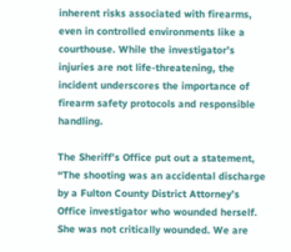inherent risks associated with firearms, even in controlled environments like a courthouse. While the investigator’s injuries are not life-threatening, the incident underscores the importance of firearm safety protocols and responsible handling.

The Sheriff’s Office put out a statement, “The shooting was an accidental discharge by a Fulton County District Attorney’s Office investigator who wounded herself.  She was not critically wounded. We are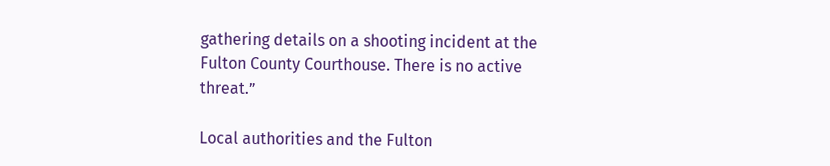gathering details on a shooting incident at the Fulton County Courthouse. There is no active threat.”

Local authorities and the Fulton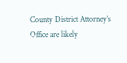County District Attorney’s Office are likely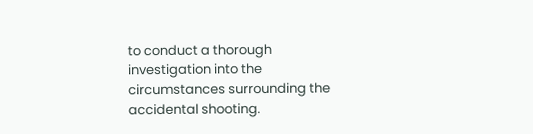to conduct a thorough investigation into the circumstances surrounding the accidental shooting.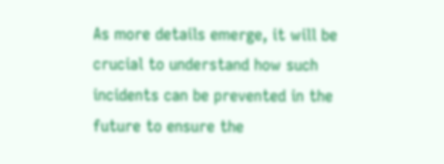As more details emerge, it will be crucial to understand how such incidents can be prevented in the future to ensure the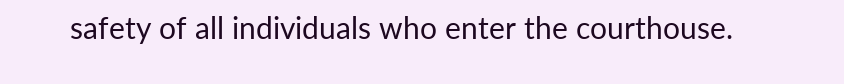safety of all individuals who enter the courthouse.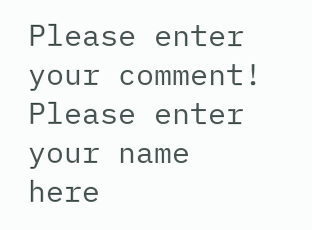Please enter your comment!
Please enter your name here